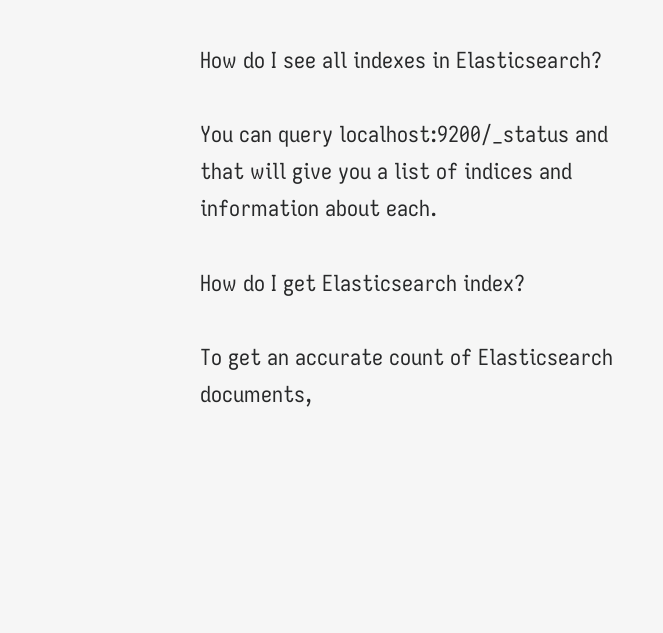How do I see all indexes in Elasticsearch?

You can query localhost:9200/_status and that will give you a list of indices and information about each.

How do I get Elasticsearch index?

To get an accurate count of Elasticsearch documents,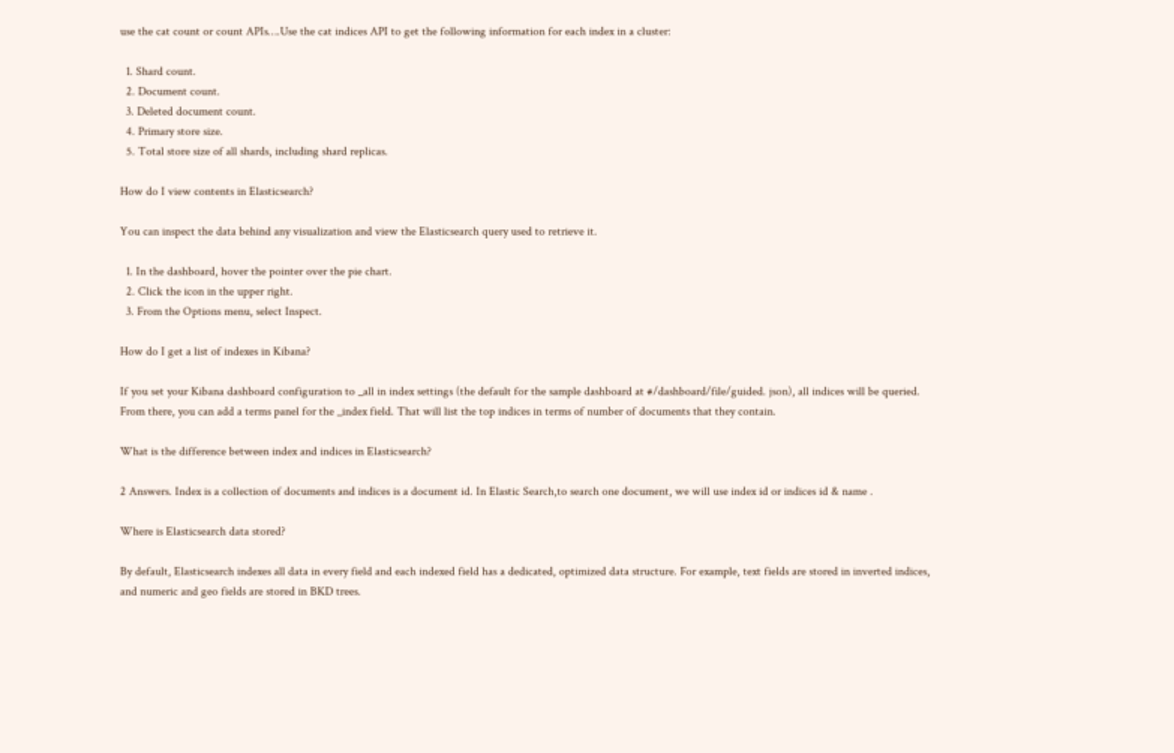use the cat count or count APIs….Use the cat indices API to get the following information for each index in a cluster:

  1. Shard count.
  2. Document count.
  3. Deleted document count.
  4. Primary store size.
  5. Total store size of all shards, including shard replicas.

How do I view contents in Elasticsearch?

You can inspect the data behind any visualization and view the Elasticsearch query used to retrieve it.

  1. In the dashboard, hover the pointer over the pie chart.
  2. Click the icon in the upper right.
  3. From the Options menu, select Inspect.

How do I get a list of indexes in Kibana?

If you set your Kibana dashboard configuration to _all in index settings (the default for the sample dashboard at #/dashboard/file/guided. json), all indices will be queried. From there, you can add a terms panel for the _index field. That will list the top indices in terms of number of documents that they contain.

What is the difference between index and indices in Elasticsearch?

2 Answers. Index is a collection of documents and indices is a document id. In Elastic Search,to search one document, we will use index id or indices id & name .

Where is Elasticsearch data stored?

By default, Elasticsearch indexes all data in every field and each indexed field has a dedicated, optimized data structure. For example, text fields are stored in inverted indices, and numeric and geo fields are stored in BKD trees.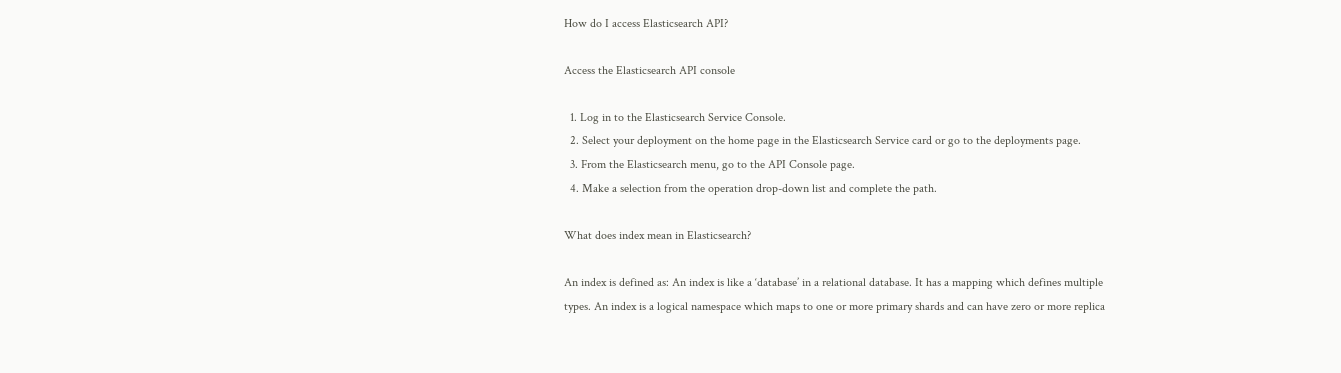How do I access Elasticsearch API?

Access the Elasticsearch API console

  1. Log in to the Elasticsearch Service Console.
  2. Select your deployment on the home page in the Elasticsearch Service card or go to the deployments page.
  3. From the Elasticsearch menu, go to the API Console page.
  4. Make a selection from the operation drop-down list and complete the path.

What does index mean in Elasticsearch?

An index is defined as: An index is like a ‘database’ in a relational database. It has a mapping which defines multiple types. An index is a logical namespace which maps to one or more primary shards and can have zero or more replica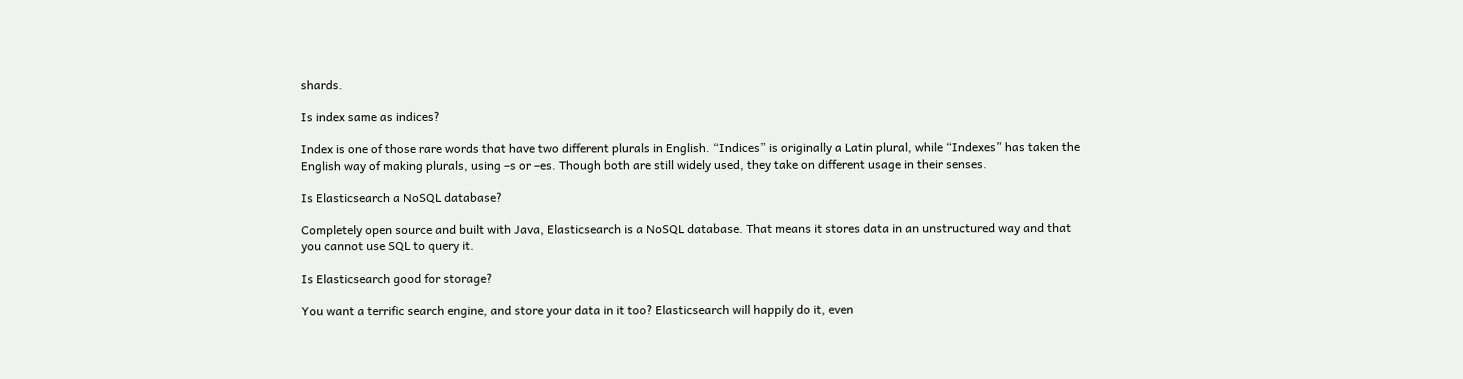shards.

Is index same as indices?

Index is one of those rare words that have two different plurals in English. “Indices” is originally a Latin plural, while “Indexes” has taken the English way of making plurals, using –s or –es. Though both are still widely used, they take on different usage in their senses.

Is Elasticsearch a NoSQL database?

Completely open source and built with Java, Elasticsearch is a NoSQL database. That means it stores data in an unstructured way and that you cannot use SQL to query it.

Is Elasticsearch good for storage?

You want a terrific search engine, and store your data in it too? Elasticsearch will happily do it, even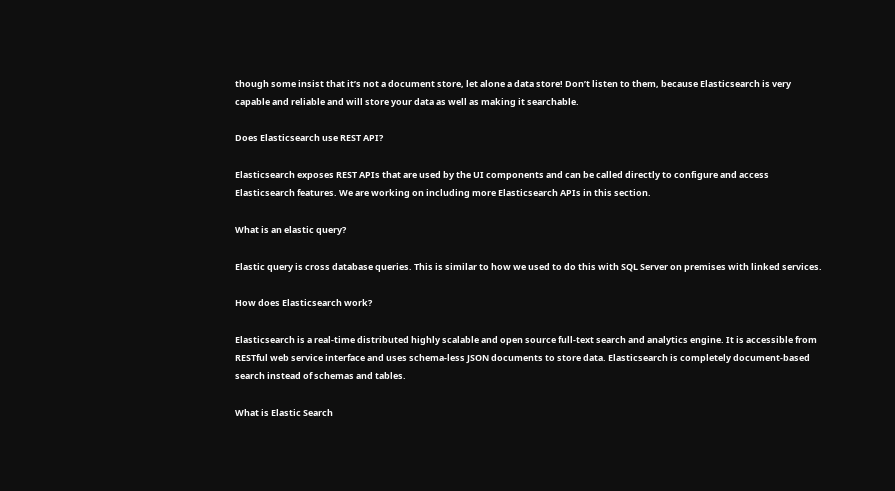though some insist that it’s not a document store, let alone a data store! Don’t listen to them, because Elasticsearch is very capable and reliable and will store your data as well as making it searchable.

Does Elasticsearch use REST API?

Elasticsearch exposes REST APIs that are used by the UI components and can be called directly to configure and access Elasticsearch features. We are working on including more Elasticsearch APIs in this section.

What is an elastic query?

Elastic query is cross database queries. This is similar to how we used to do this with SQL Server on premises with linked services.

How does Elasticsearch work?

Elasticsearch is a real-time distributed highly scalable and open source full-text search and analytics engine. It is accessible from RESTful web service interface and uses schema-less JSON documents to store data. Elasticsearch is completely document-based search instead of schemas and tables.

What is Elastic Search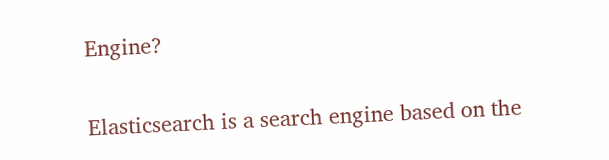Engine?

Elasticsearch is a search engine based on the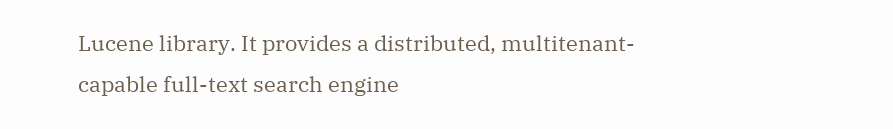Lucene library. It provides a distributed, multitenant-capable full-text search engine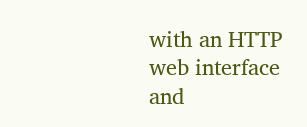with an HTTP web interface and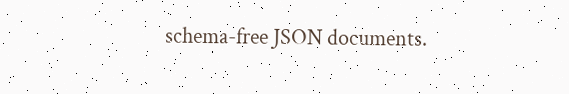schema-free JSON documents.